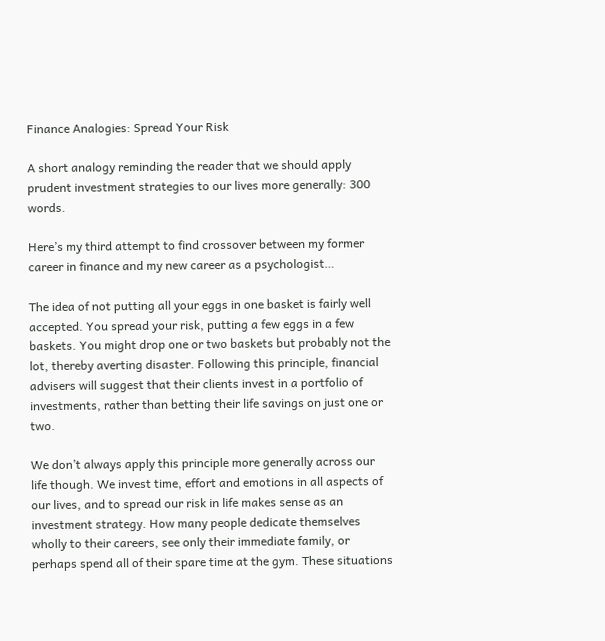Finance Analogies: Spread Your Risk

A short analogy reminding the reader that we should apply prudent investment strategies to our lives more generally: 300 words.

Here’s my third attempt to find crossover between my former career in finance and my new career as a psychologist…

The idea of not putting all your eggs in one basket is fairly well accepted. You spread your risk, putting a few eggs in a few baskets. You might drop one or two baskets but probably not the lot, thereby averting disaster. Following this principle, financial advisers will suggest that their clients invest in a portfolio of investments, rather than betting their life savings on just one or two.

We don’t always apply this principle more generally across our life though. We invest time, effort and emotions in all aspects of our lives, and to spread our risk in life makes sense as an investment strategy. How many people dedicate themselves wholly to their careers, see only their immediate family, or perhaps spend all of their spare time at the gym. These situations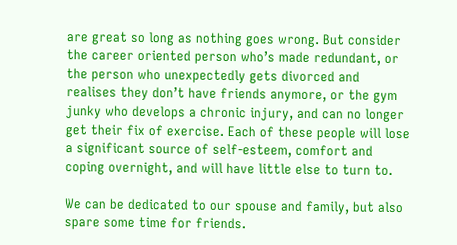are great so long as nothing goes wrong. But consider the career oriented person who’s made redundant, or the person who unexpectedly gets divorced and realises they don’t have friends anymore, or the gym junky who develops a chronic injury, and can no longer get their fix of exercise. Each of these people will lose a significant source of self-esteem, comfort and coping overnight, and will have little else to turn to.

We can be dedicated to our spouse and family, but also spare some time for friends.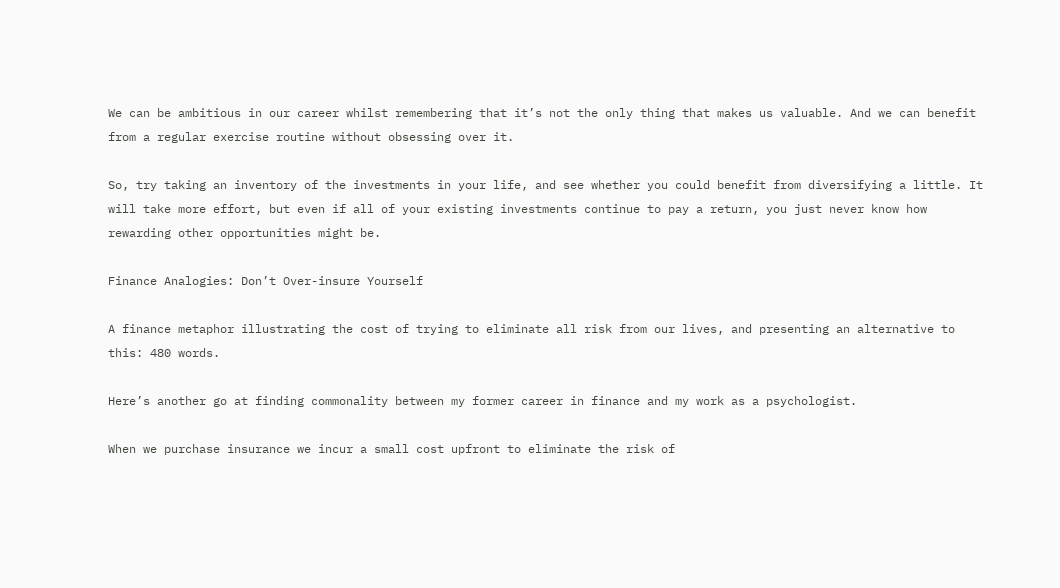We can be ambitious in our career whilst remembering that it’s not the only thing that makes us valuable. And we can benefit from a regular exercise routine without obsessing over it.

So, try taking an inventory of the investments in your life, and see whether you could benefit from diversifying a little. It will take more effort, but even if all of your existing investments continue to pay a return, you just never know how rewarding other opportunities might be.

Finance Analogies: Don’t Over-insure Yourself

A finance metaphor illustrating the cost of trying to eliminate all risk from our lives, and presenting an alternative to this: 480 words.

Here’s another go at finding commonality between my former career in finance and my work as a psychologist.

When we purchase insurance we incur a small cost upfront to eliminate the risk of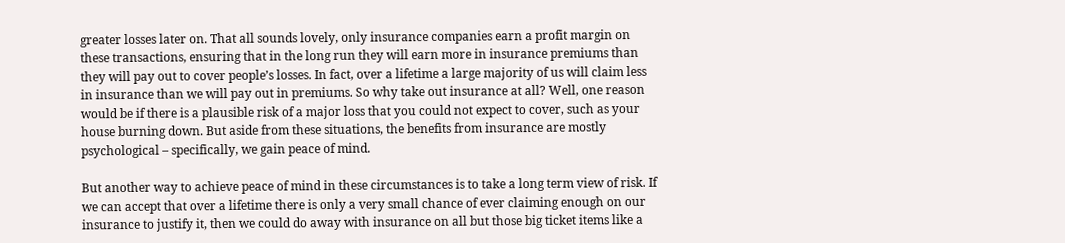greater losses later on. That all sounds lovely, only insurance companies earn a profit margin on these transactions, ensuring that in the long run they will earn more in insurance premiums than they will pay out to cover people’s losses. In fact, over a lifetime a large majority of us will claim less in insurance than we will pay out in premiums. So why take out insurance at all? Well, one reason would be if there is a plausible risk of a major loss that you could not expect to cover, such as your house burning down. But aside from these situations, the benefits from insurance are mostly psychological – specifically, we gain peace of mind.

But another way to achieve peace of mind in these circumstances is to take a long term view of risk. If we can accept that over a lifetime there is only a very small chance of ever claiming enough on our insurance to justify it, then we could do away with insurance on all but those big ticket items like a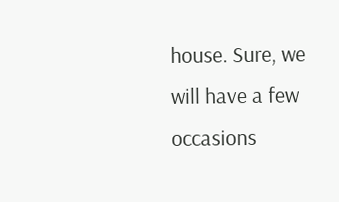house. Sure, we will have a few occasions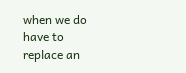when we do have to replace an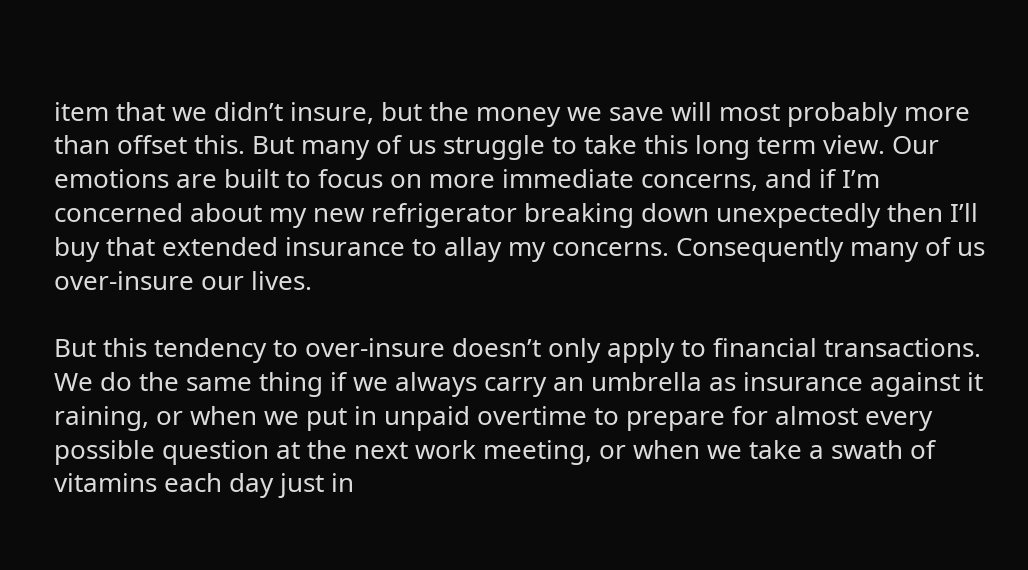item that we didn’t insure, but the money we save will most probably more than offset this. But many of us struggle to take this long term view. Our emotions are built to focus on more immediate concerns, and if I’m concerned about my new refrigerator breaking down unexpectedly then I’ll buy that extended insurance to allay my concerns. Consequently many of us over-insure our lives.

But this tendency to over-insure doesn’t only apply to financial transactions. We do the same thing if we always carry an umbrella as insurance against it raining, or when we put in unpaid overtime to prepare for almost every possible question at the next work meeting, or when we take a swath of vitamins each day just in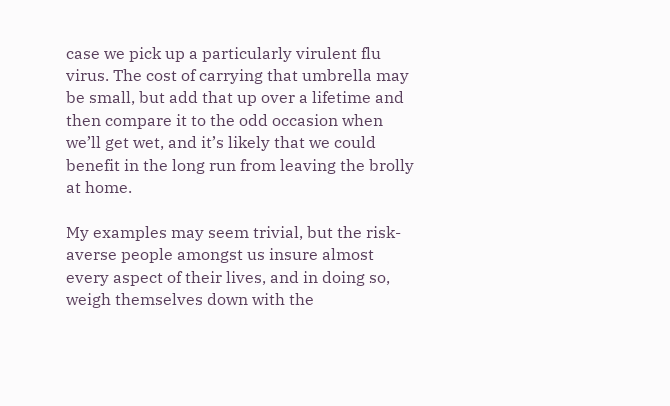case we pick up a particularly virulent flu virus. The cost of carrying that umbrella may be small, but add that up over a lifetime and then compare it to the odd occasion when we’ll get wet, and it’s likely that we could benefit in the long run from leaving the brolly at home.

My examples may seem trivial, but the risk-averse people amongst us insure almost every aspect of their lives, and in doing so, weigh themselves down with the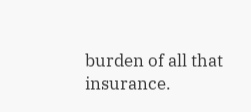burden of all that insurance.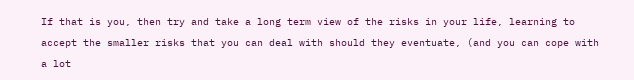If that is you, then try and take a long term view of the risks in your life, learning to accept the smaller risks that you can deal with should they eventuate, (and you can cope with a lot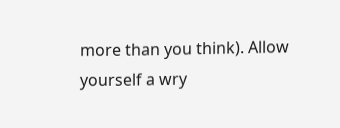more than you think). Allow yourself a wry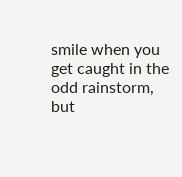smile when you get caught in the odd rainstorm, but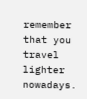remember that you travel lighter nowadays.